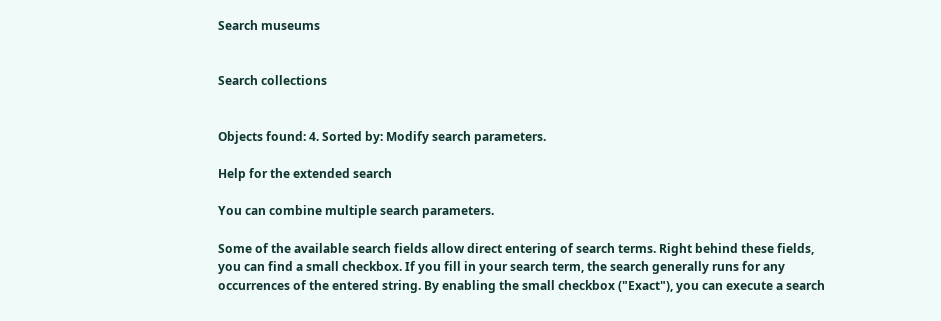Search museums


Search collections


Objects found: 4. Sorted by: Modify search parameters.

Help for the extended search

You can combine multiple search parameters.

Some of the available search fields allow direct entering of search terms. Right behind these fields, you can find a small checkbox. If you fill in your search term, the search generally runs for any occurrences of the entered string. By enabling the small checkbox ("Exact"), you can execute a search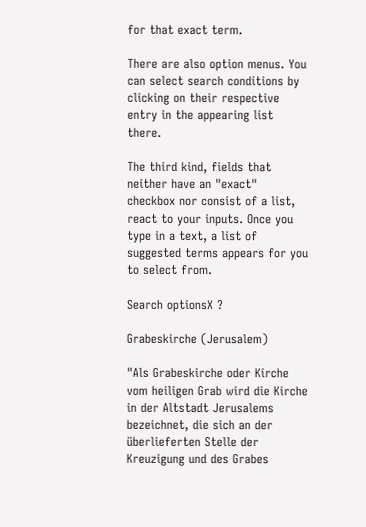for that exact term.

There are also option menus. You can select search conditions by clicking on their respective entry in the appearing list there.

The third kind, fields that neither have an "exact" checkbox nor consist of a list, react to your inputs. Once you type in a text, a list of suggested terms appears for you to select from.

Search optionsX ?

Grabeskirche (Jerusalem)

"Als Grabeskirche oder Kirche vom heiligen Grab wird die Kirche in der Altstadt Jerusalems bezeichnet, die sich an der überlieferten Stelle der Kreuzigung und des Grabes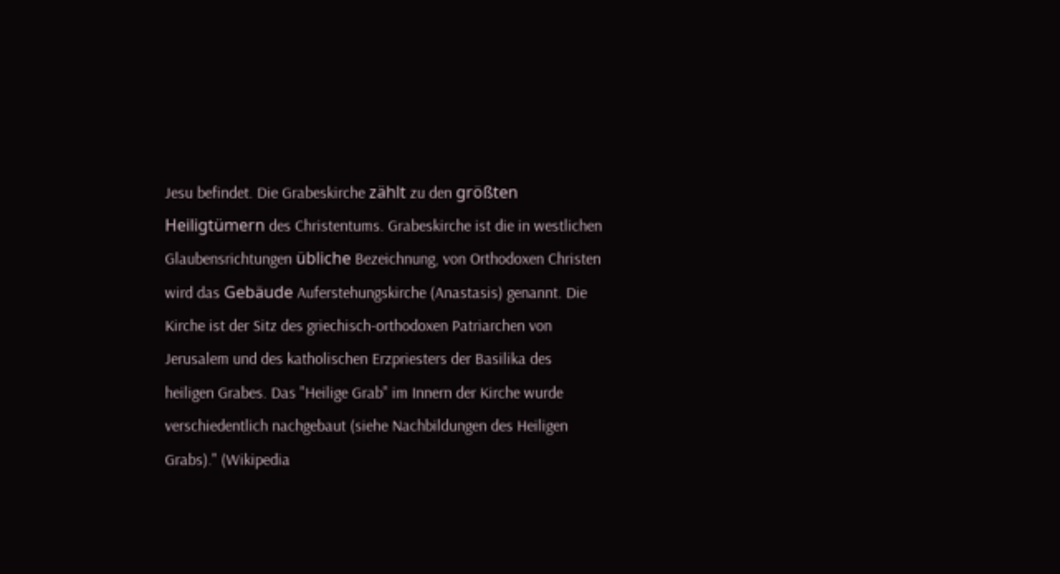Jesu befindet. Die Grabeskirche zählt zu den größten Heiligtümern des Christentums. Grabeskirche ist die in westlichen Glaubensrichtungen übliche Bezeichnung, von Orthodoxen Christen wird das Gebäude Auferstehungskirche (Anastasis) genannt. Die Kirche ist der Sitz des griechisch-orthodoxen Patriarchen von Jerusalem und des katholischen Erzpriesters der Basilika des heiligen Grabes. Das "Heilige Grab" im Innern der Kirche wurde verschiedentlich nachgebaut (siehe Nachbildungen des Heiligen Grabs)." (Wikipedia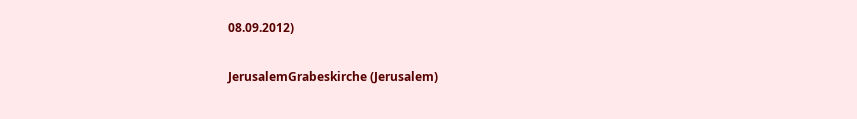08.09.2012)

JerusalemGrabeskirche (Jerusalem)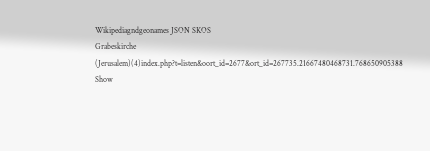Wikipediagndgeonames JSON SKOS
Grabeskirche (Jerusalem)(4)index.php?t=listen&oort_id=2677&ort_id=267735.21667480468731.768650905388 Show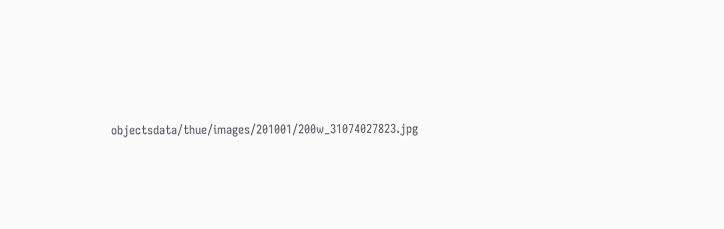objectsdata/thue/images/201001/200w_31074027823.jpg